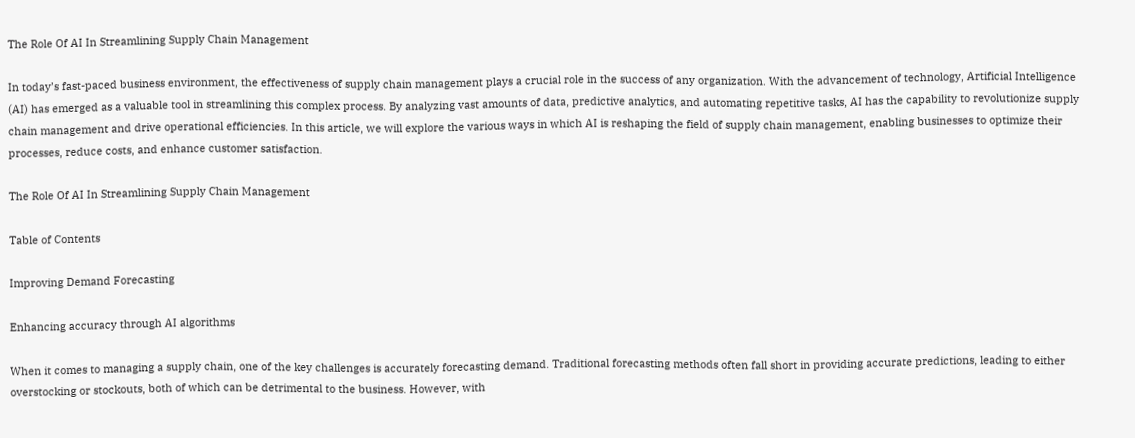The Role Of AI In Streamlining Supply Chain Management

In today’s fast-paced business environment, the effectiveness of supply chain management plays a crucial role in the success of any organization. With the advancement of technology, Artificial Intelligence (AI) has emerged as a valuable tool in streamlining this complex process. By analyzing vast amounts of data, predictive analytics, and automating repetitive tasks, AI has the capability to revolutionize supply chain management and drive operational efficiencies. In this article, we will explore the various ways in which AI is reshaping the field of supply chain management, enabling businesses to optimize their processes, reduce costs, and enhance customer satisfaction.

The Role Of AI In Streamlining Supply Chain Management

Table of Contents

Improving Demand Forecasting

Enhancing accuracy through AI algorithms

When it comes to managing a supply chain, one of the key challenges is accurately forecasting demand. Traditional forecasting methods often fall short in providing accurate predictions, leading to either overstocking or stockouts, both of which can be detrimental to the business. However, with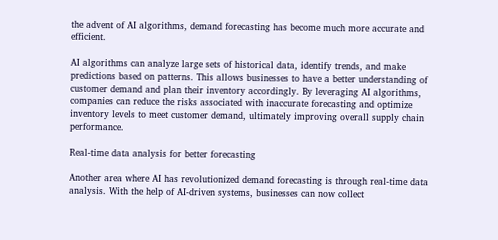the advent of AI algorithms, demand forecasting has become much more accurate and efficient.

AI algorithms can analyze large sets of historical data, identify trends, and make predictions based on patterns. This allows businesses to have a better understanding of customer demand and plan their inventory accordingly. By leveraging AI algorithms, companies can reduce the risks associated with inaccurate forecasting and optimize inventory levels to meet customer demand, ultimately improving overall supply chain performance.

Real-time data analysis for better forecasting

Another area where AI has revolutionized demand forecasting is through real-time data analysis. With the help of AI-driven systems, businesses can now collect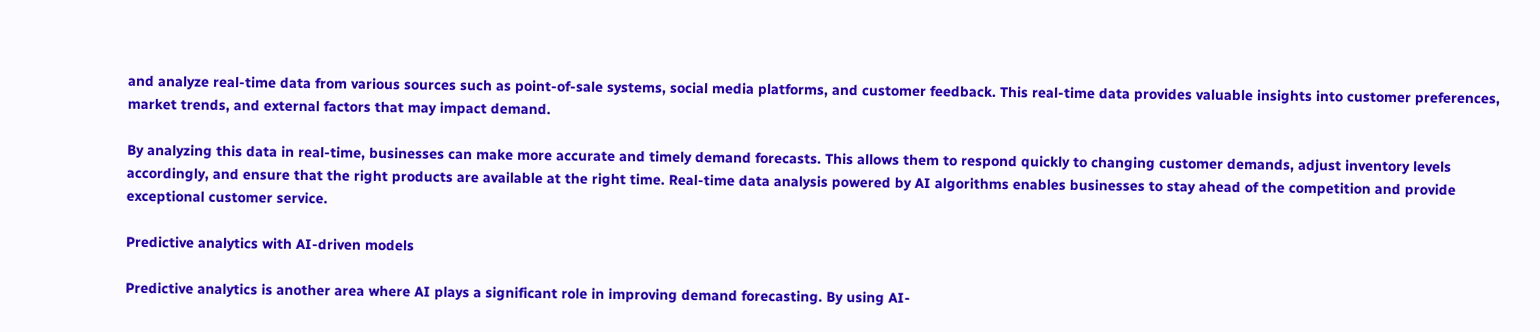and analyze real-time data from various sources such as point-of-sale systems, social media platforms, and customer feedback. This real-time data provides valuable insights into customer preferences, market trends, and external factors that may impact demand.

By analyzing this data in real-time, businesses can make more accurate and timely demand forecasts. This allows them to respond quickly to changing customer demands, adjust inventory levels accordingly, and ensure that the right products are available at the right time. Real-time data analysis powered by AI algorithms enables businesses to stay ahead of the competition and provide exceptional customer service.

Predictive analytics with AI-driven models

Predictive analytics is another area where AI plays a significant role in improving demand forecasting. By using AI-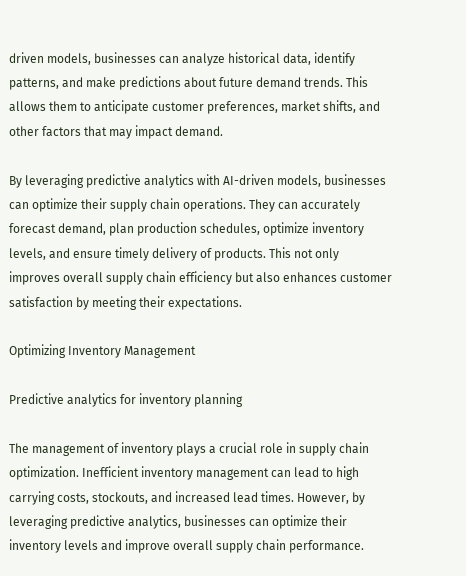driven models, businesses can analyze historical data, identify patterns, and make predictions about future demand trends. This allows them to anticipate customer preferences, market shifts, and other factors that may impact demand.

By leveraging predictive analytics with AI-driven models, businesses can optimize their supply chain operations. They can accurately forecast demand, plan production schedules, optimize inventory levels, and ensure timely delivery of products. This not only improves overall supply chain efficiency but also enhances customer satisfaction by meeting their expectations.

Optimizing Inventory Management

Predictive analytics for inventory planning

The management of inventory plays a crucial role in supply chain optimization. Inefficient inventory management can lead to high carrying costs, stockouts, and increased lead times. However, by leveraging predictive analytics, businesses can optimize their inventory levels and improve overall supply chain performance.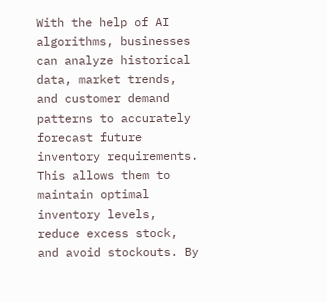With the help of AI algorithms, businesses can analyze historical data, market trends, and customer demand patterns to accurately forecast future inventory requirements. This allows them to maintain optimal inventory levels, reduce excess stock, and avoid stockouts. By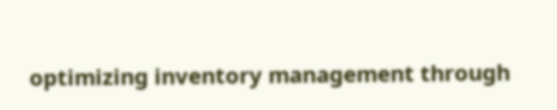optimizing inventory management through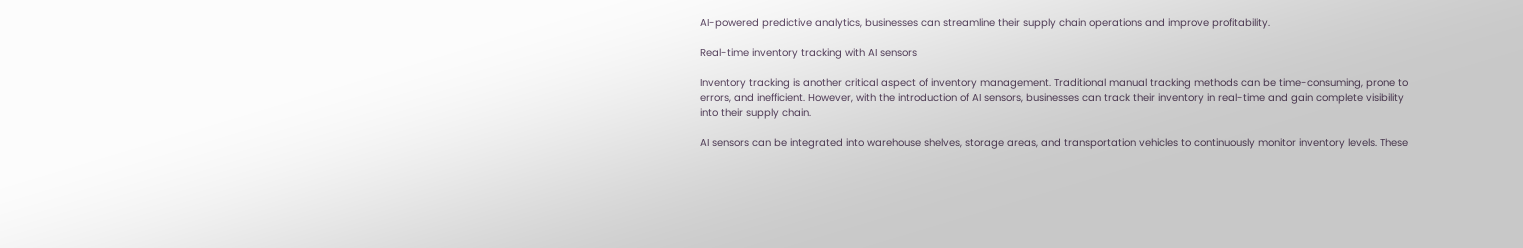AI-powered predictive analytics, businesses can streamline their supply chain operations and improve profitability.

Real-time inventory tracking with AI sensors

Inventory tracking is another critical aspect of inventory management. Traditional manual tracking methods can be time-consuming, prone to errors, and inefficient. However, with the introduction of AI sensors, businesses can track their inventory in real-time and gain complete visibility into their supply chain.

AI sensors can be integrated into warehouse shelves, storage areas, and transportation vehicles to continuously monitor inventory levels. These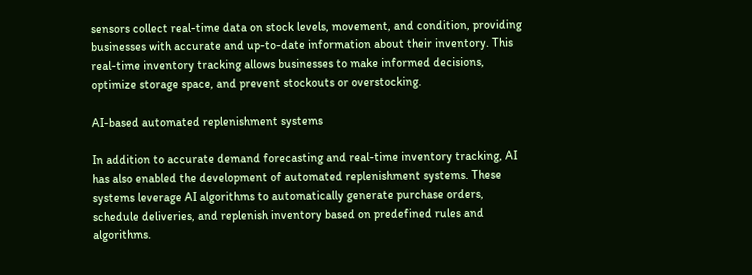sensors collect real-time data on stock levels, movement, and condition, providing businesses with accurate and up-to-date information about their inventory. This real-time inventory tracking allows businesses to make informed decisions, optimize storage space, and prevent stockouts or overstocking.

AI-based automated replenishment systems

In addition to accurate demand forecasting and real-time inventory tracking, AI has also enabled the development of automated replenishment systems. These systems leverage AI algorithms to automatically generate purchase orders, schedule deliveries, and replenish inventory based on predefined rules and algorithms.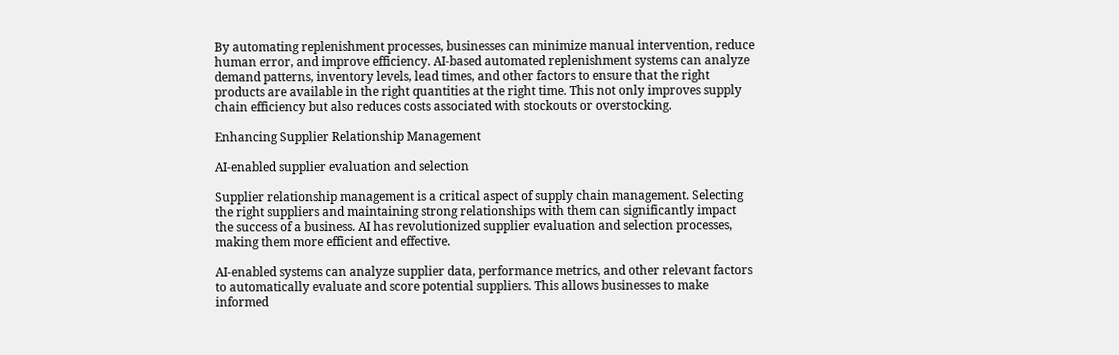By automating replenishment processes, businesses can minimize manual intervention, reduce human error, and improve efficiency. AI-based automated replenishment systems can analyze demand patterns, inventory levels, lead times, and other factors to ensure that the right products are available in the right quantities at the right time. This not only improves supply chain efficiency but also reduces costs associated with stockouts or overstocking.

Enhancing Supplier Relationship Management

AI-enabled supplier evaluation and selection

Supplier relationship management is a critical aspect of supply chain management. Selecting the right suppliers and maintaining strong relationships with them can significantly impact the success of a business. AI has revolutionized supplier evaluation and selection processes, making them more efficient and effective.

AI-enabled systems can analyze supplier data, performance metrics, and other relevant factors to automatically evaluate and score potential suppliers. This allows businesses to make informed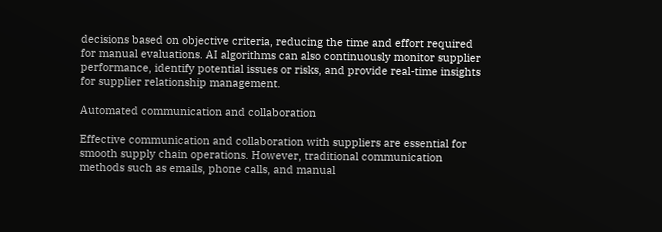decisions based on objective criteria, reducing the time and effort required for manual evaluations. AI algorithms can also continuously monitor supplier performance, identify potential issues or risks, and provide real-time insights for supplier relationship management.

Automated communication and collaboration

Effective communication and collaboration with suppliers are essential for smooth supply chain operations. However, traditional communication methods such as emails, phone calls, and manual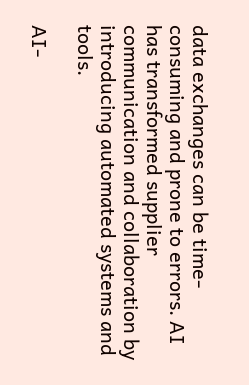data exchanges can be time-consuming and prone to errors. AI has transformed supplier communication and collaboration by introducing automated systems and tools.

AI-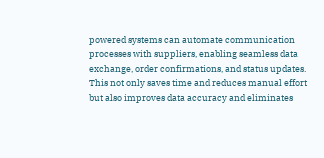powered systems can automate communication processes with suppliers, enabling seamless data exchange, order confirmations, and status updates. This not only saves time and reduces manual effort but also improves data accuracy and eliminates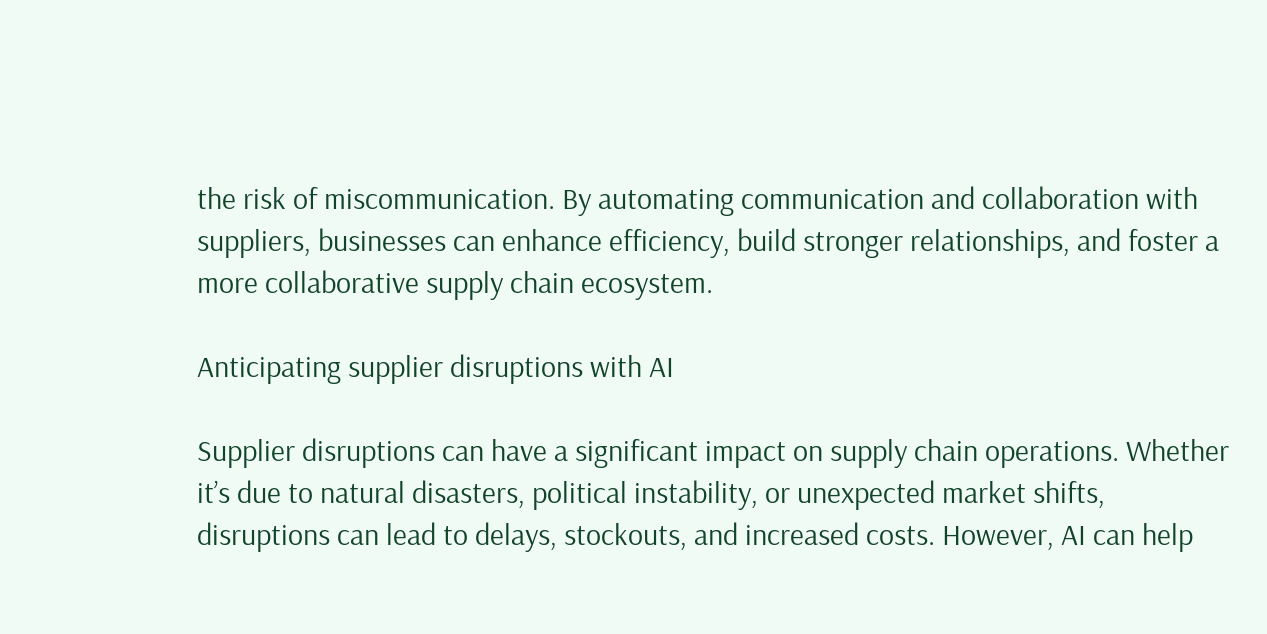the risk of miscommunication. By automating communication and collaboration with suppliers, businesses can enhance efficiency, build stronger relationships, and foster a more collaborative supply chain ecosystem.

Anticipating supplier disruptions with AI

Supplier disruptions can have a significant impact on supply chain operations. Whether it’s due to natural disasters, political instability, or unexpected market shifts, disruptions can lead to delays, stockouts, and increased costs. However, AI can help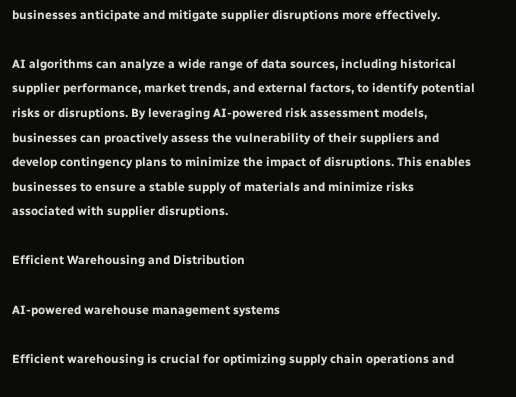businesses anticipate and mitigate supplier disruptions more effectively.

AI algorithms can analyze a wide range of data sources, including historical supplier performance, market trends, and external factors, to identify potential risks or disruptions. By leveraging AI-powered risk assessment models, businesses can proactively assess the vulnerability of their suppliers and develop contingency plans to minimize the impact of disruptions. This enables businesses to ensure a stable supply of materials and minimize risks associated with supplier disruptions.

Efficient Warehousing and Distribution

AI-powered warehouse management systems

Efficient warehousing is crucial for optimizing supply chain operations and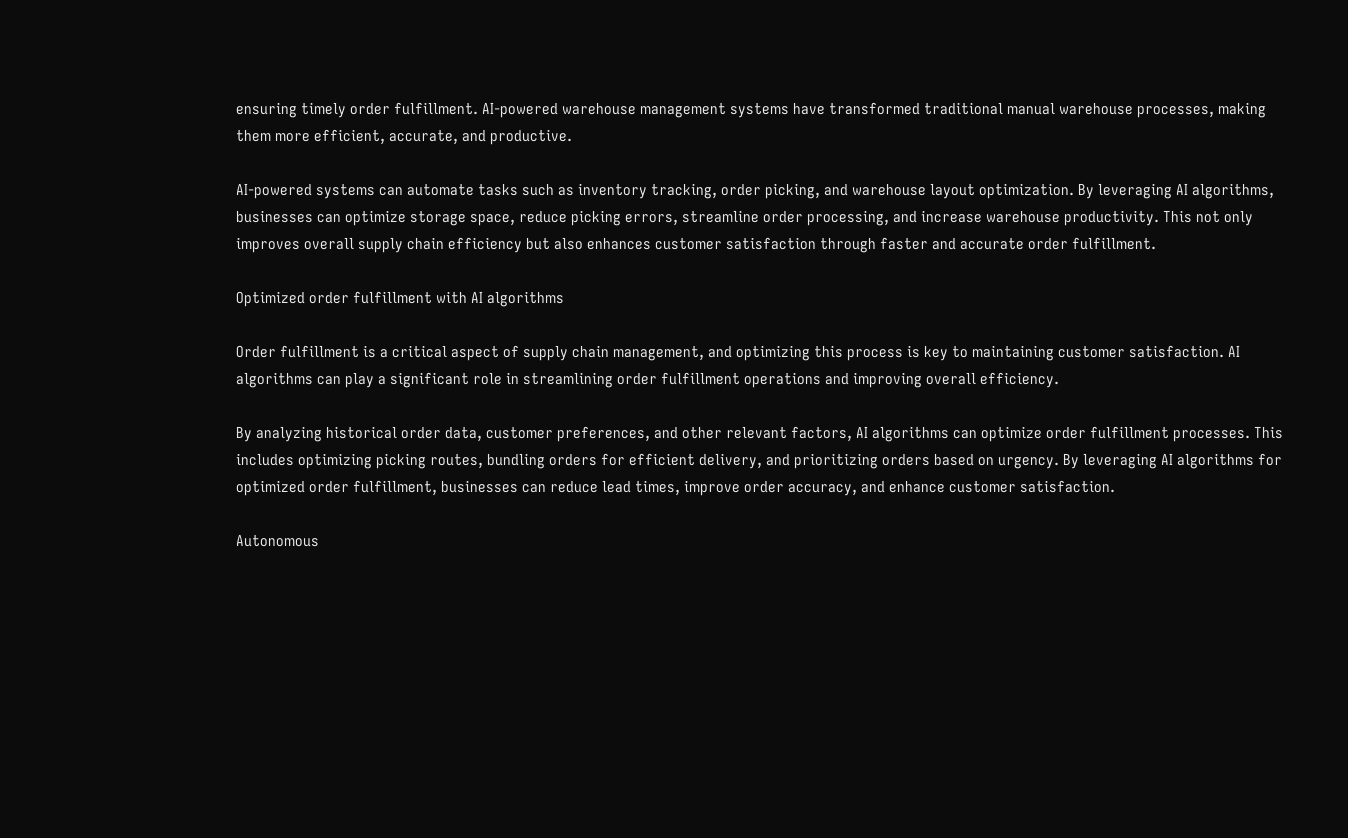ensuring timely order fulfillment. AI-powered warehouse management systems have transformed traditional manual warehouse processes, making them more efficient, accurate, and productive.

AI-powered systems can automate tasks such as inventory tracking, order picking, and warehouse layout optimization. By leveraging AI algorithms, businesses can optimize storage space, reduce picking errors, streamline order processing, and increase warehouse productivity. This not only improves overall supply chain efficiency but also enhances customer satisfaction through faster and accurate order fulfillment.

Optimized order fulfillment with AI algorithms

Order fulfillment is a critical aspect of supply chain management, and optimizing this process is key to maintaining customer satisfaction. AI algorithms can play a significant role in streamlining order fulfillment operations and improving overall efficiency.

By analyzing historical order data, customer preferences, and other relevant factors, AI algorithms can optimize order fulfillment processes. This includes optimizing picking routes, bundling orders for efficient delivery, and prioritizing orders based on urgency. By leveraging AI algorithms for optimized order fulfillment, businesses can reduce lead times, improve order accuracy, and enhance customer satisfaction.

Autonomous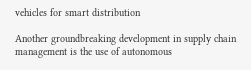vehicles for smart distribution

Another groundbreaking development in supply chain management is the use of autonomous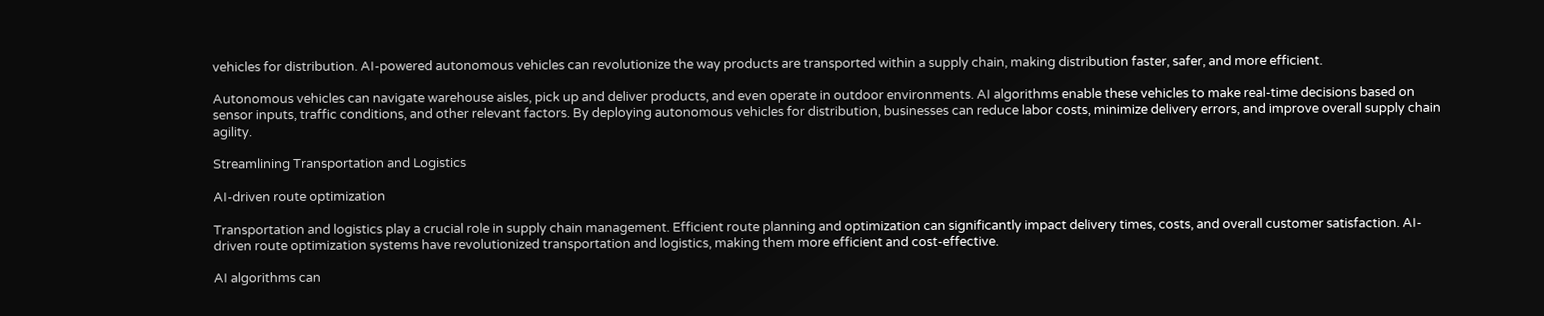vehicles for distribution. AI-powered autonomous vehicles can revolutionize the way products are transported within a supply chain, making distribution faster, safer, and more efficient.

Autonomous vehicles can navigate warehouse aisles, pick up and deliver products, and even operate in outdoor environments. AI algorithms enable these vehicles to make real-time decisions based on sensor inputs, traffic conditions, and other relevant factors. By deploying autonomous vehicles for distribution, businesses can reduce labor costs, minimize delivery errors, and improve overall supply chain agility.

Streamlining Transportation and Logistics

AI-driven route optimization

Transportation and logistics play a crucial role in supply chain management. Efficient route planning and optimization can significantly impact delivery times, costs, and overall customer satisfaction. AI-driven route optimization systems have revolutionized transportation and logistics, making them more efficient and cost-effective.

AI algorithms can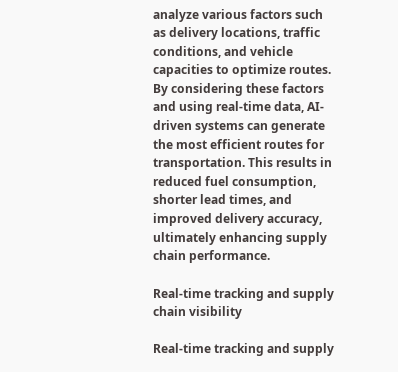analyze various factors such as delivery locations, traffic conditions, and vehicle capacities to optimize routes. By considering these factors and using real-time data, AI-driven systems can generate the most efficient routes for transportation. This results in reduced fuel consumption, shorter lead times, and improved delivery accuracy, ultimately enhancing supply chain performance.

Real-time tracking and supply chain visibility

Real-time tracking and supply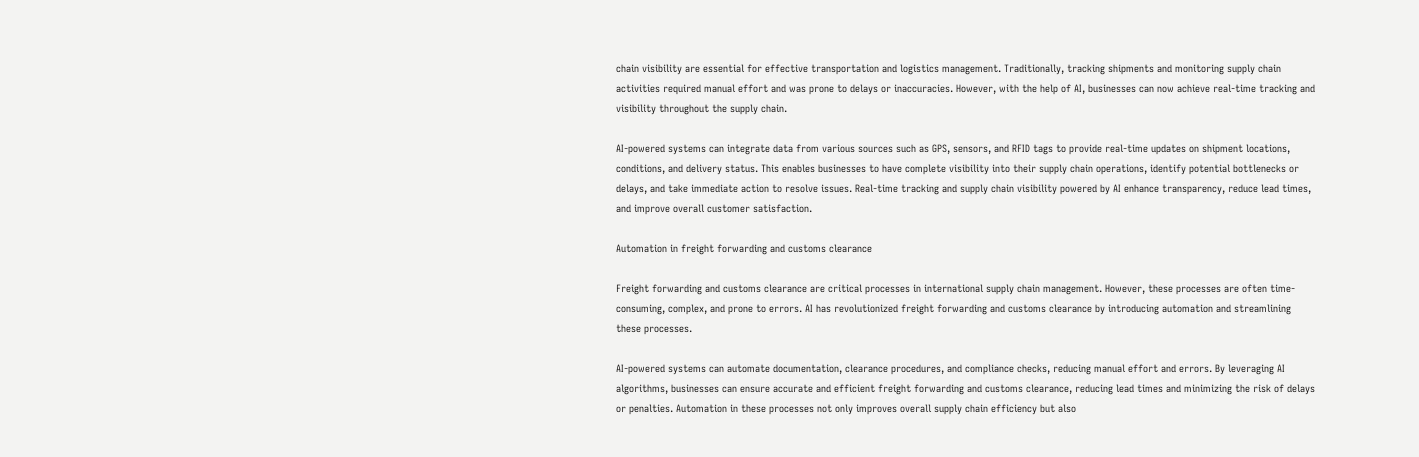chain visibility are essential for effective transportation and logistics management. Traditionally, tracking shipments and monitoring supply chain activities required manual effort and was prone to delays or inaccuracies. However, with the help of AI, businesses can now achieve real-time tracking and visibility throughout the supply chain.

AI-powered systems can integrate data from various sources such as GPS, sensors, and RFID tags to provide real-time updates on shipment locations, conditions, and delivery status. This enables businesses to have complete visibility into their supply chain operations, identify potential bottlenecks or delays, and take immediate action to resolve issues. Real-time tracking and supply chain visibility powered by AI enhance transparency, reduce lead times, and improve overall customer satisfaction.

Automation in freight forwarding and customs clearance

Freight forwarding and customs clearance are critical processes in international supply chain management. However, these processes are often time-consuming, complex, and prone to errors. AI has revolutionized freight forwarding and customs clearance by introducing automation and streamlining these processes.

AI-powered systems can automate documentation, clearance procedures, and compliance checks, reducing manual effort and errors. By leveraging AI algorithms, businesses can ensure accurate and efficient freight forwarding and customs clearance, reducing lead times and minimizing the risk of delays or penalties. Automation in these processes not only improves overall supply chain efficiency but also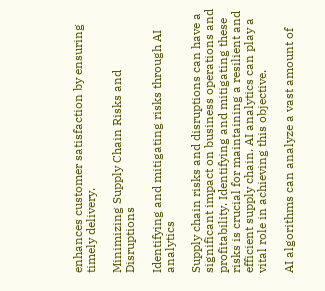enhances customer satisfaction by ensuring timely delivery.

Minimizing Supply Chain Risks and Disruptions

Identifying and mitigating risks through AI analytics

Supply chain risks and disruptions can have a significant impact on business operations and profitability. Identifying and mitigating these risks is crucial for maintaining a resilient and efficient supply chain. AI analytics can play a vital role in achieving this objective.

AI algorithms can analyze a vast amount of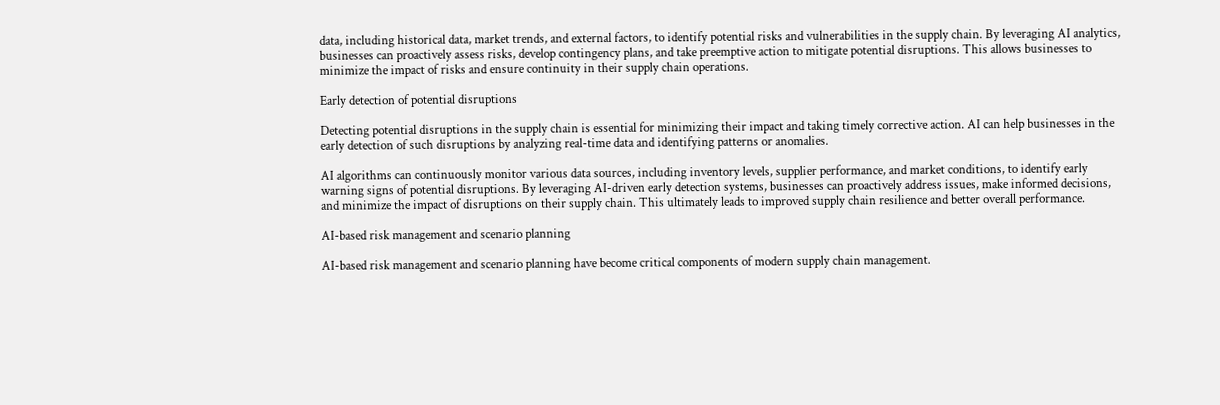data, including historical data, market trends, and external factors, to identify potential risks and vulnerabilities in the supply chain. By leveraging AI analytics, businesses can proactively assess risks, develop contingency plans, and take preemptive action to mitigate potential disruptions. This allows businesses to minimize the impact of risks and ensure continuity in their supply chain operations.

Early detection of potential disruptions

Detecting potential disruptions in the supply chain is essential for minimizing their impact and taking timely corrective action. AI can help businesses in the early detection of such disruptions by analyzing real-time data and identifying patterns or anomalies.

AI algorithms can continuously monitor various data sources, including inventory levels, supplier performance, and market conditions, to identify early warning signs of potential disruptions. By leveraging AI-driven early detection systems, businesses can proactively address issues, make informed decisions, and minimize the impact of disruptions on their supply chain. This ultimately leads to improved supply chain resilience and better overall performance.

AI-based risk management and scenario planning

AI-based risk management and scenario planning have become critical components of modern supply chain management.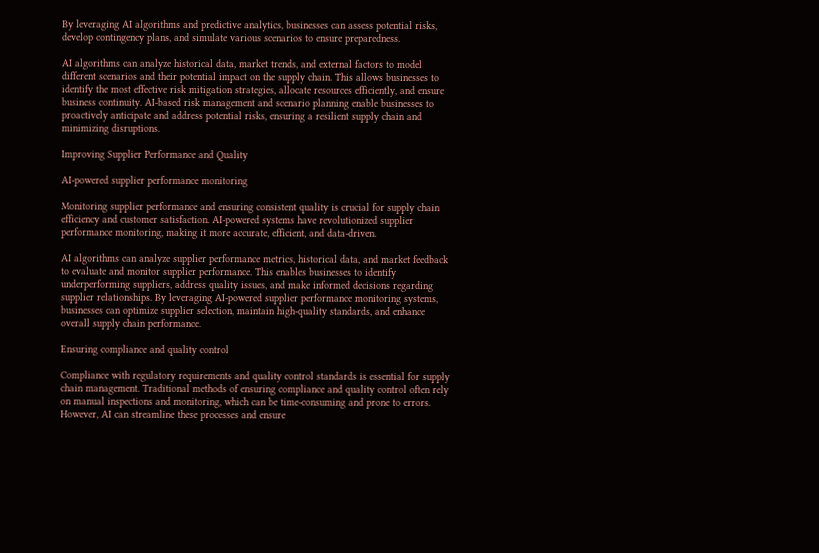By leveraging AI algorithms and predictive analytics, businesses can assess potential risks, develop contingency plans, and simulate various scenarios to ensure preparedness.

AI algorithms can analyze historical data, market trends, and external factors to model different scenarios and their potential impact on the supply chain. This allows businesses to identify the most effective risk mitigation strategies, allocate resources efficiently, and ensure business continuity. AI-based risk management and scenario planning enable businesses to proactively anticipate and address potential risks, ensuring a resilient supply chain and minimizing disruptions.

Improving Supplier Performance and Quality

AI-powered supplier performance monitoring

Monitoring supplier performance and ensuring consistent quality is crucial for supply chain efficiency and customer satisfaction. AI-powered systems have revolutionized supplier performance monitoring, making it more accurate, efficient, and data-driven.

AI algorithms can analyze supplier performance metrics, historical data, and market feedback to evaluate and monitor supplier performance. This enables businesses to identify underperforming suppliers, address quality issues, and make informed decisions regarding supplier relationships. By leveraging AI-powered supplier performance monitoring systems, businesses can optimize supplier selection, maintain high-quality standards, and enhance overall supply chain performance.

Ensuring compliance and quality control

Compliance with regulatory requirements and quality control standards is essential for supply chain management. Traditional methods of ensuring compliance and quality control often rely on manual inspections and monitoring, which can be time-consuming and prone to errors. However, AI can streamline these processes and ensure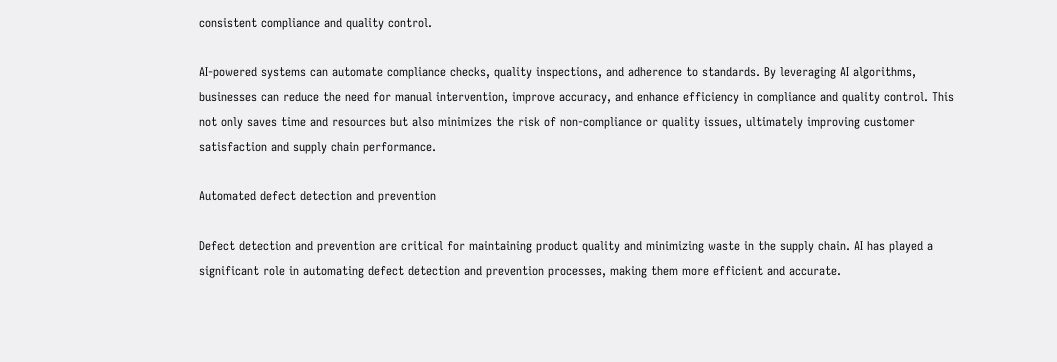consistent compliance and quality control.

AI-powered systems can automate compliance checks, quality inspections, and adherence to standards. By leveraging AI algorithms, businesses can reduce the need for manual intervention, improve accuracy, and enhance efficiency in compliance and quality control. This not only saves time and resources but also minimizes the risk of non-compliance or quality issues, ultimately improving customer satisfaction and supply chain performance.

Automated defect detection and prevention

Defect detection and prevention are critical for maintaining product quality and minimizing waste in the supply chain. AI has played a significant role in automating defect detection and prevention processes, making them more efficient and accurate.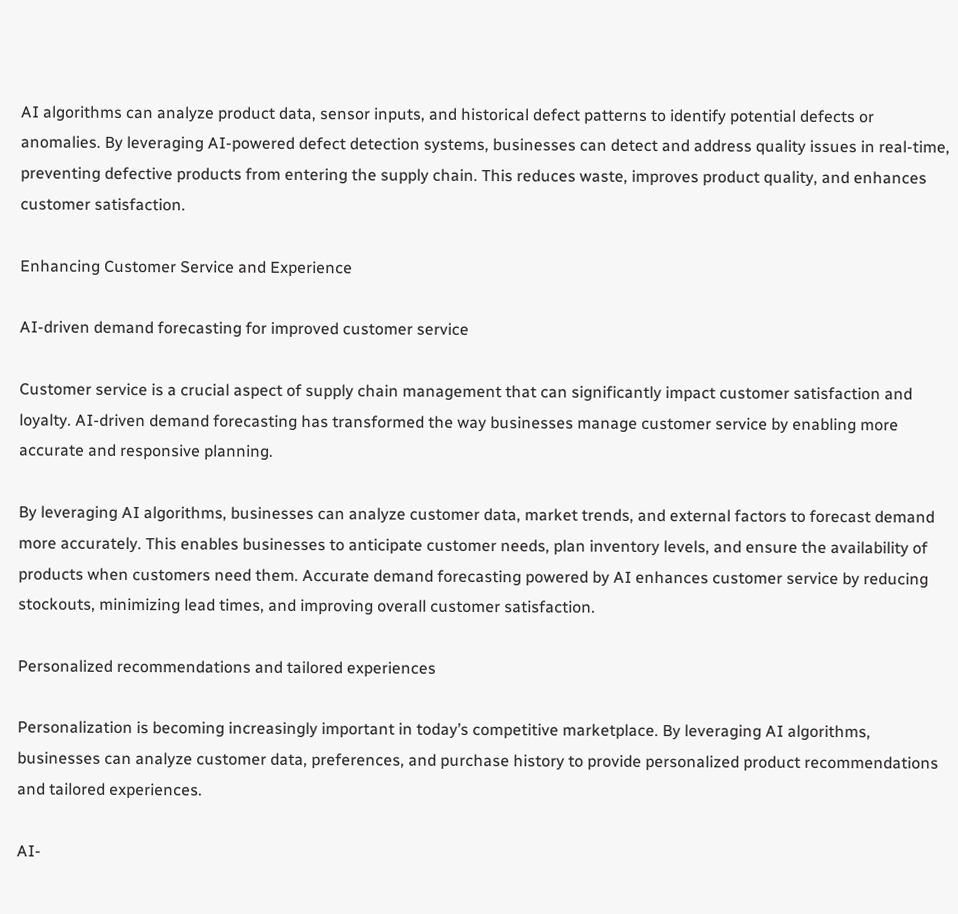AI algorithms can analyze product data, sensor inputs, and historical defect patterns to identify potential defects or anomalies. By leveraging AI-powered defect detection systems, businesses can detect and address quality issues in real-time, preventing defective products from entering the supply chain. This reduces waste, improves product quality, and enhances customer satisfaction.

Enhancing Customer Service and Experience

AI-driven demand forecasting for improved customer service

Customer service is a crucial aspect of supply chain management that can significantly impact customer satisfaction and loyalty. AI-driven demand forecasting has transformed the way businesses manage customer service by enabling more accurate and responsive planning.

By leveraging AI algorithms, businesses can analyze customer data, market trends, and external factors to forecast demand more accurately. This enables businesses to anticipate customer needs, plan inventory levels, and ensure the availability of products when customers need them. Accurate demand forecasting powered by AI enhances customer service by reducing stockouts, minimizing lead times, and improving overall customer satisfaction.

Personalized recommendations and tailored experiences

Personalization is becoming increasingly important in today’s competitive marketplace. By leveraging AI algorithms, businesses can analyze customer data, preferences, and purchase history to provide personalized product recommendations and tailored experiences.

AI-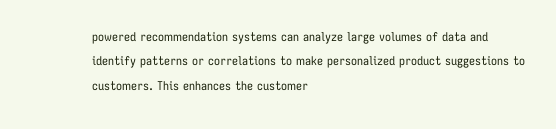powered recommendation systems can analyze large volumes of data and identify patterns or correlations to make personalized product suggestions to customers. This enhances the customer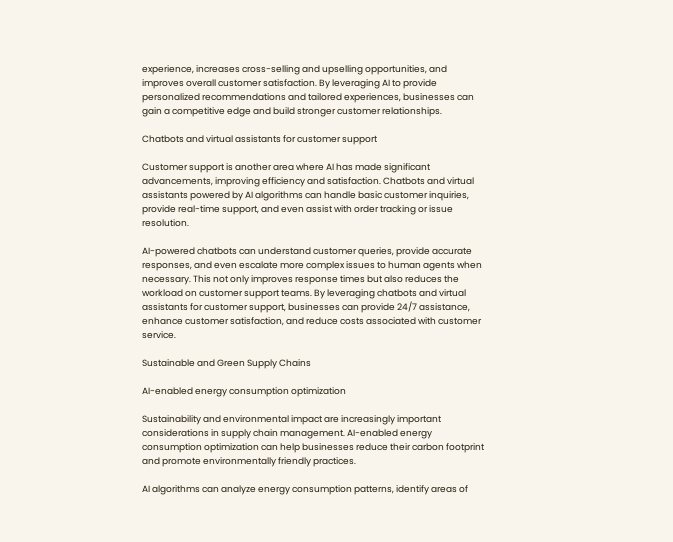experience, increases cross-selling and upselling opportunities, and improves overall customer satisfaction. By leveraging AI to provide personalized recommendations and tailored experiences, businesses can gain a competitive edge and build stronger customer relationships.

Chatbots and virtual assistants for customer support

Customer support is another area where AI has made significant advancements, improving efficiency and satisfaction. Chatbots and virtual assistants powered by AI algorithms can handle basic customer inquiries, provide real-time support, and even assist with order tracking or issue resolution.

AI-powered chatbots can understand customer queries, provide accurate responses, and even escalate more complex issues to human agents when necessary. This not only improves response times but also reduces the workload on customer support teams. By leveraging chatbots and virtual assistants for customer support, businesses can provide 24/7 assistance, enhance customer satisfaction, and reduce costs associated with customer service.

Sustainable and Green Supply Chains

AI-enabled energy consumption optimization

Sustainability and environmental impact are increasingly important considerations in supply chain management. AI-enabled energy consumption optimization can help businesses reduce their carbon footprint and promote environmentally friendly practices.

AI algorithms can analyze energy consumption patterns, identify areas of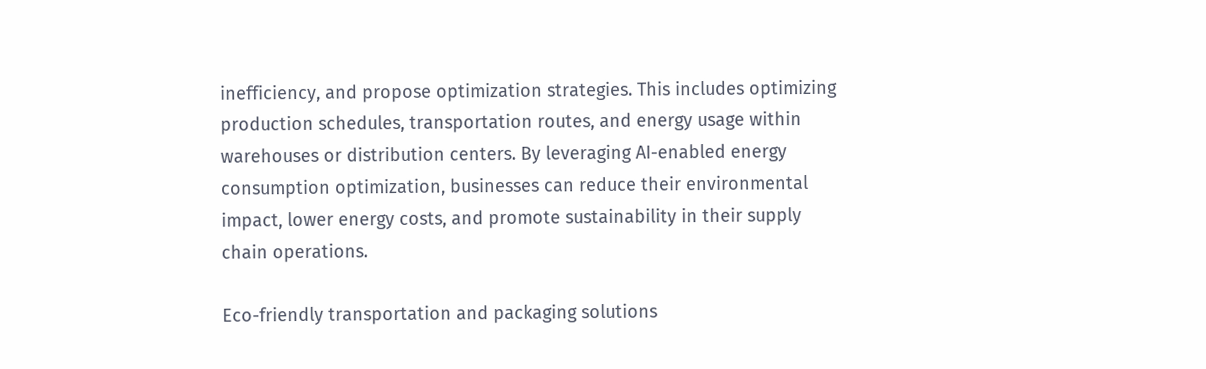inefficiency, and propose optimization strategies. This includes optimizing production schedules, transportation routes, and energy usage within warehouses or distribution centers. By leveraging AI-enabled energy consumption optimization, businesses can reduce their environmental impact, lower energy costs, and promote sustainability in their supply chain operations.

Eco-friendly transportation and packaging solutions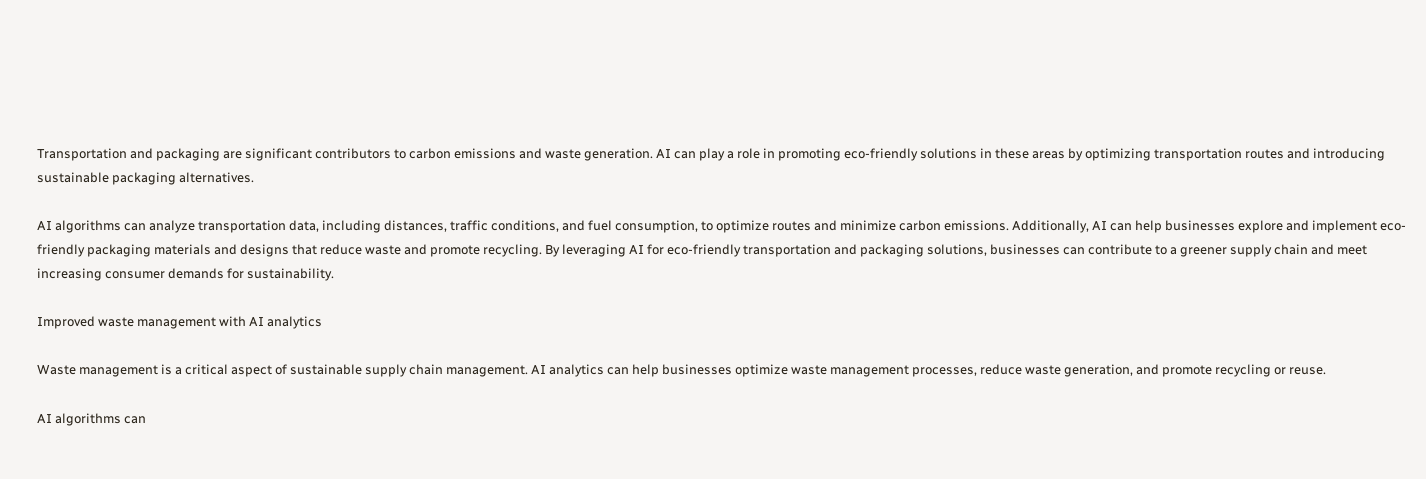Transportation and packaging are significant contributors to carbon emissions and waste generation. AI can play a role in promoting eco-friendly solutions in these areas by optimizing transportation routes and introducing sustainable packaging alternatives.

AI algorithms can analyze transportation data, including distances, traffic conditions, and fuel consumption, to optimize routes and minimize carbon emissions. Additionally, AI can help businesses explore and implement eco-friendly packaging materials and designs that reduce waste and promote recycling. By leveraging AI for eco-friendly transportation and packaging solutions, businesses can contribute to a greener supply chain and meet increasing consumer demands for sustainability.

Improved waste management with AI analytics

Waste management is a critical aspect of sustainable supply chain management. AI analytics can help businesses optimize waste management processes, reduce waste generation, and promote recycling or reuse.

AI algorithms can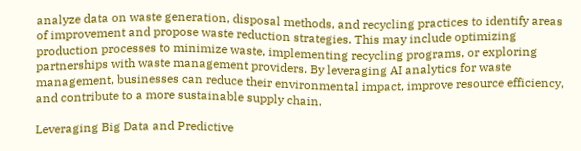analyze data on waste generation, disposal methods, and recycling practices to identify areas of improvement and propose waste reduction strategies. This may include optimizing production processes to minimize waste, implementing recycling programs, or exploring partnerships with waste management providers. By leveraging AI analytics for waste management, businesses can reduce their environmental impact, improve resource efficiency, and contribute to a more sustainable supply chain.

Leveraging Big Data and Predictive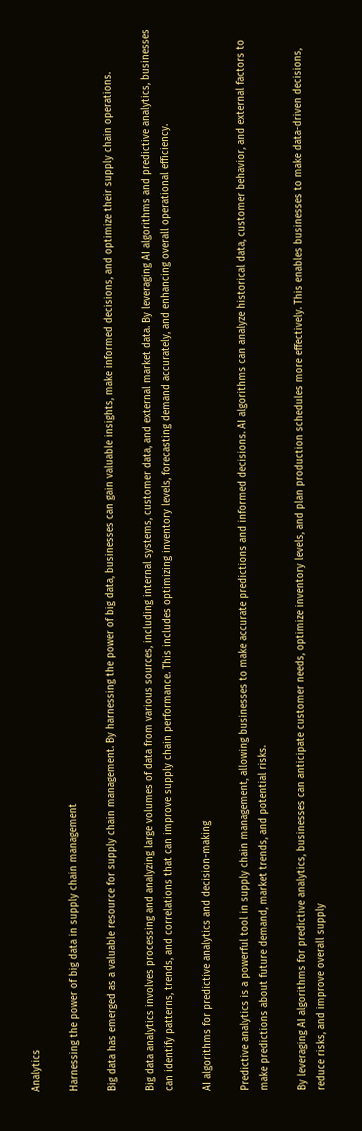Analytics

Harnessing the power of big data in supply chain management

Big data has emerged as a valuable resource for supply chain management. By harnessing the power of big data, businesses can gain valuable insights, make informed decisions, and optimize their supply chain operations.

Big data analytics involves processing and analyzing large volumes of data from various sources, including internal systems, customer data, and external market data. By leveraging AI algorithms and predictive analytics, businesses can identify patterns, trends, and correlations that can improve supply chain performance. This includes optimizing inventory levels, forecasting demand accurately, and enhancing overall operational efficiency.

AI algorithms for predictive analytics and decision-making

Predictive analytics is a powerful tool in supply chain management, allowing businesses to make accurate predictions and informed decisions. AI algorithms can analyze historical data, customer behavior, and external factors to make predictions about future demand, market trends, and potential risks.

By leveraging AI algorithms for predictive analytics, businesses can anticipate customer needs, optimize inventory levels, and plan production schedules more effectively. This enables businesses to make data-driven decisions, reduce risks, and improve overall supply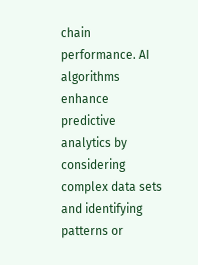chain performance. AI algorithms enhance predictive analytics by considering complex data sets and identifying patterns or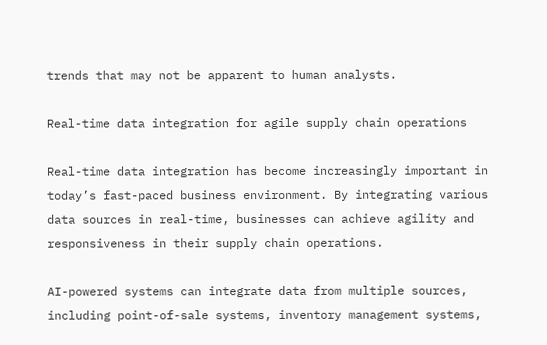trends that may not be apparent to human analysts.

Real-time data integration for agile supply chain operations

Real-time data integration has become increasingly important in today’s fast-paced business environment. By integrating various data sources in real-time, businesses can achieve agility and responsiveness in their supply chain operations.

AI-powered systems can integrate data from multiple sources, including point-of-sale systems, inventory management systems,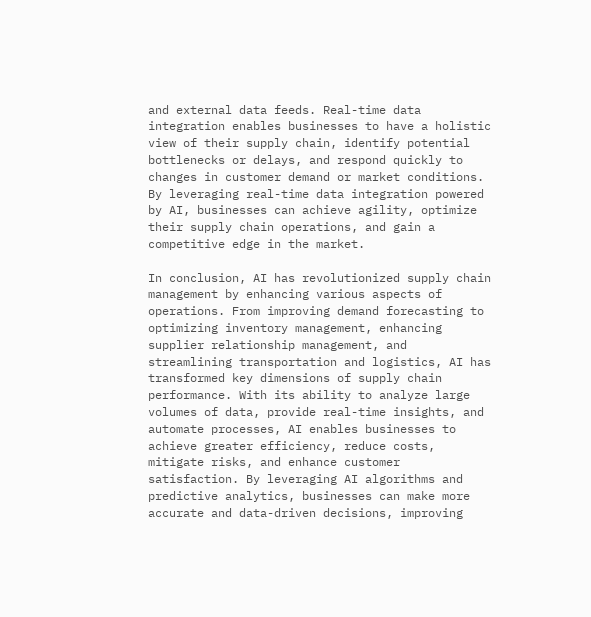and external data feeds. Real-time data integration enables businesses to have a holistic view of their supply chain, identify potential bottlenecks or delays, and respond quickly to changes in customer demand or market conditions. By leveraging real-time data integration powered by AI, businesses can achieve agility, optimize their supply chain operations, and gain a competitive edge in the market.

In conclusion, AI has revolutionized supply chain management by enhancing various aspects of operations. From improving demand forecasting to optimizing inventory management, enhancing supplier relationship management, and streamlining transportation and logistics, AI has transformed key dimensions of supply chain performance. With its ability to analyze large volumes of data, provide real-time insights, and automate processes, AI enables businesses to achieve greater efficiency, reduce costs, mitigate risks, and enhance customer satisfaction. By leveraging AI algorithms and predictive analytics, businesses can make more accurate and data-driven decisions, improving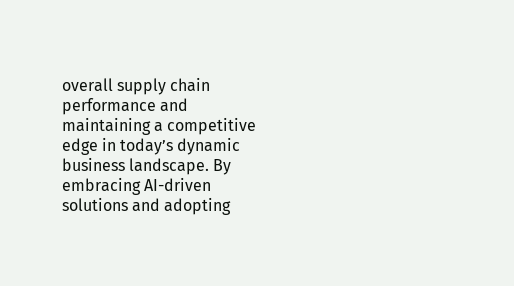overall supply chain performance and maintaining a competitive edge in today’s dynamic business landscape. By embracing AI-driven solutions and adopting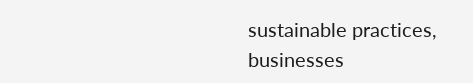sustainable practices, businesses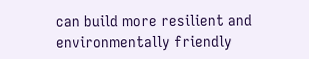can build more resilient and environmentally friendly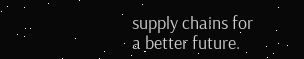supply chains for a better future.